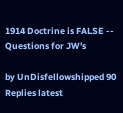1914 Doctrine is FALSE -- Questions for JW's

by UnDisfellowshipped 90 Replies latest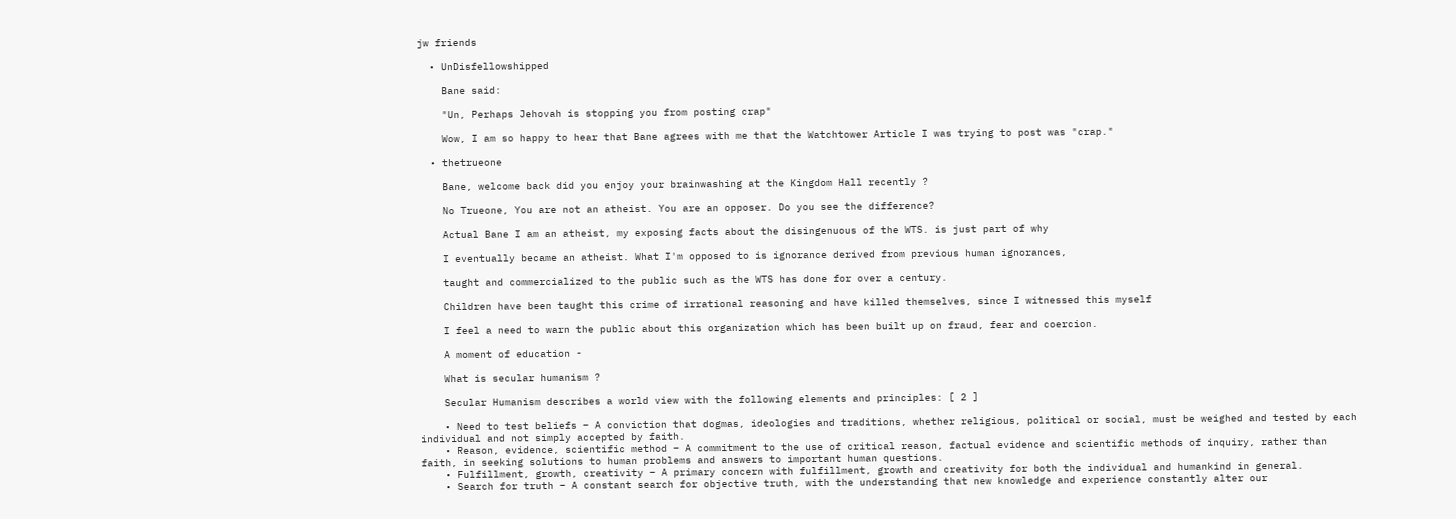jw friends

  • UnDisfellowshipped

    Bane said:

    "Un, Perhaps Jehovah is stopping you from posting crap"

    Wow, I am so happy to hear that Bane agrees with me that the Watchtower Article I was trying to post was "crap."

  • thetrueone

    Bane, welcome back did you enjoy your brainwashing at the Kingdom Hall recently ?

    No Trueone, You are not an atheist. You are an opposer. Do you see the difference?

    Actual Bane I am an atheist, my exposing facts about the disingenuous of the WTS. is just part of why

    I eventually became an atheist. What I'm opposed to is ignorance derived from previous human ignorances,

    taught and commercialized to the public such as the WTS has done for over a century.

    Children have been taught this crime of irrational reasoning and have killed themselves, since I witnessed this myself

    I feel a need to warn the public about this organization which has been built up on fraud, fear and coercion.

    A moment of education -

    What is secular humanism ?

    Secular Humanism describes a world view with the following elements and principles: [ 2 ]

    • Need to test beliefs – A conviction that dogmas, ideologies and traditions, whether religious, political or social, must be weighed and tested by each individual and not simply accepted by faith.
    • Reason, evidence, scientific method – A commitment to the use of critical reason, factual evidence and scientific methods of inquiry, rather than faith, in seeking solutions to human problems and answers to important human questions.
    • Fulfillment, growth, creativity – A primary concern with fulfillment, growth and creativity for both the individual and humankind in general.
    • Search for truth – A constant search for objective truth, with the understanding that new knowledge and experience constantly alter our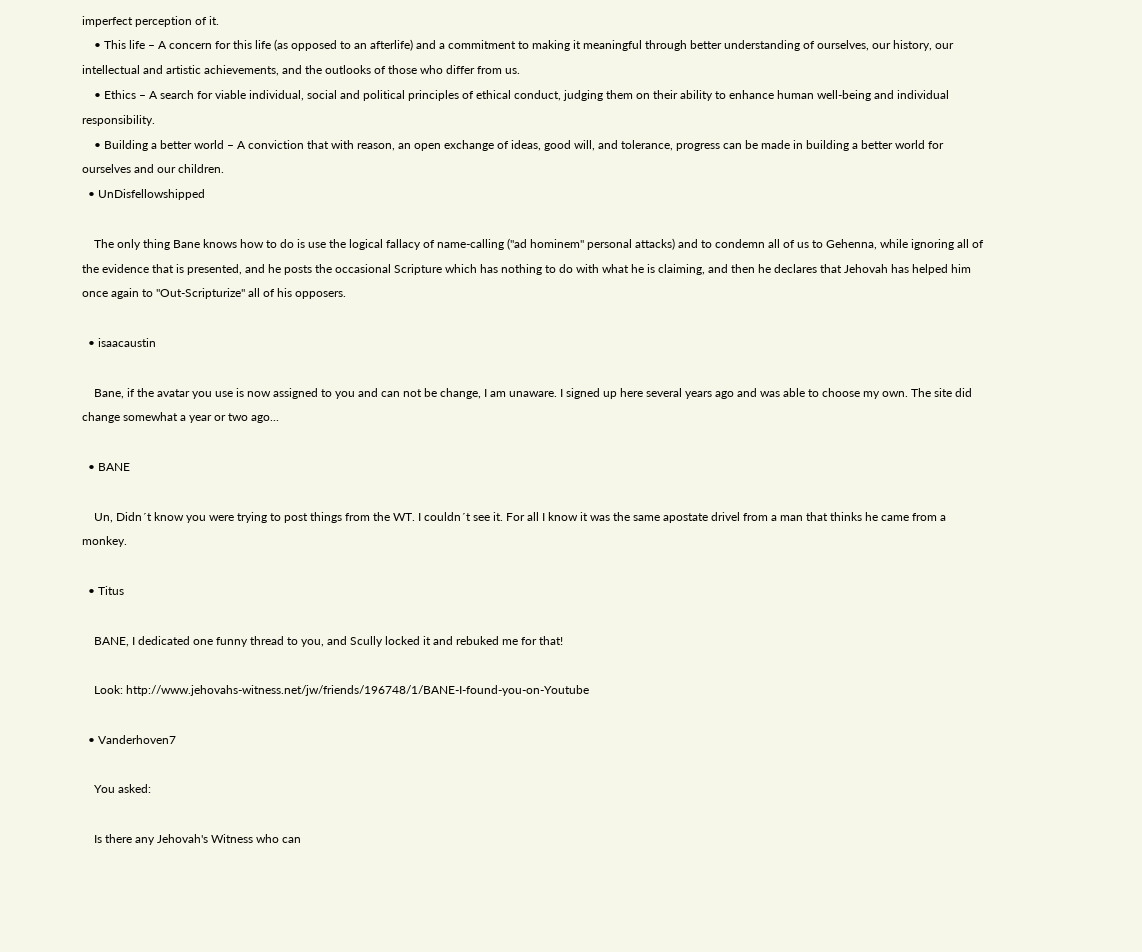imperfect perception of it.
    • This life – A concern for this life (as opposed to an afterlife) and a commitment to making it meaningful through better understanding of ourselves, our history, our intellectual and artistic achievements, and the outlooks of those who differ from us.
    • Ethics – A search for viable individual, social and political principles of ethical conduct, judging them on their ability to enhance human well-being and individual responsibility.
    • Building a better world – A conviction that with reason, an open exchange of ideas, good will, and tolerance, progress can be made in building a better world for ourselves and our children.
  • UnDisfellowshipped

    The only thing Bane knows how to do is use the logical fallacy of name-calling ("ad hominem" personal attacks) and to condemn all of us to Gehenna, while ignoring all of the evidence that is presented, and he posts the occasional Scripture which has nothing to do with what he is claiming, and then he declares that Jehovah has helped him once again to "Out-Scripturize" all of his opposers.

  • isaacaustin

    Bane, if the avatar you use is now assigned to you and can not be change, I am unaware. I signed up here several years ago and was able to choose my own. The site did change somewhat a year or two ago...

  • BANE

    Un, Didn´t know you were trying to post things from the WT. I couldn´t see it. For all I know it was the same apostate drivel from a man that thinks he came from a monkey.

  • Titus

    BANE, I dedicated one funny thread to you, and Scully locked it and rebuked me for that!

    Look: http://www.jehovahs-witness.net/jw/friends/196748/1/BANE-I-found-you-on-Youtube

  • Vanderhoven7

    You asked:

    Is there any Jehovah's Witness who can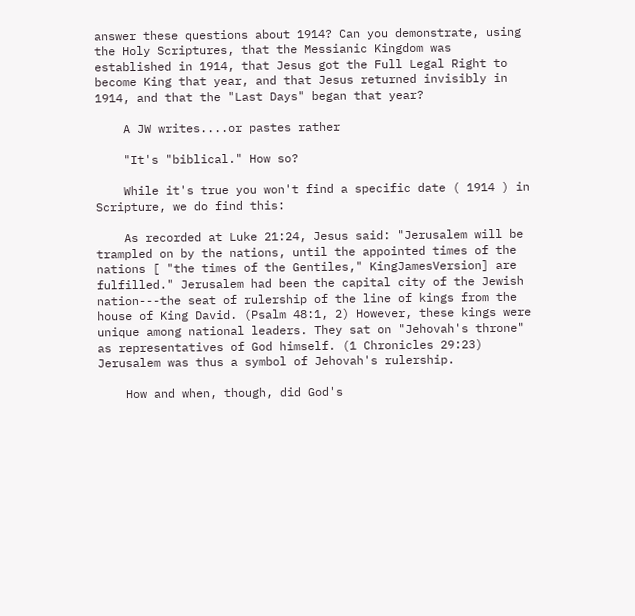answer these questions about 1914? Can you demonstrate, using the Holy Scriptures, that the Messianic Kingdom was established in 1914, that Jesus got the Full Legal Right to become King that year, and that Jesus returned invisibly in 1914, and that the "Last Days" began that year?

    A JW writes....or pastes rather

    "It's "biblical." How so?

    While it's true you won't find a specific date ( 1914 ) in Scripture, we do find this:

    As recorded at Luke 21:24, Jesus said: "Jerusalem will be trampled on by the nations, until the appointed times of the nations [ "the times of the Gentiles," KingJamesVersion] are fulfilled." Jerusalem had been the capital city of the Jewish nation---the seat of rulership of the line of kings from the house of King David. (Psalm 48:1, 2) However, these kings were unique among national leaders. They sat on "Jehovah's throne" as representatives of God himself. (1 Chronicles 29:23) Jerusalem was thus a symbol of Jehovah's rulership.

    How and when, though, did God's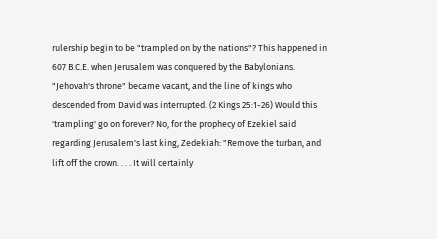rulership begin to be "trampled on by the nations"? This happened in 607 B.C.E. when Jerusalem was conquered by the Babylonians. "Jehovah's throne" became vacant, and the line of kings who descended from David was interrupted. (2 Kings 25:1-26) Would this 'trampling' go on forever? No, for the prophecy of Ezekiel said regarding Jerusalem's last king, Zedekiah: "Remove the turban, and lift off the crown. . . . It will certainly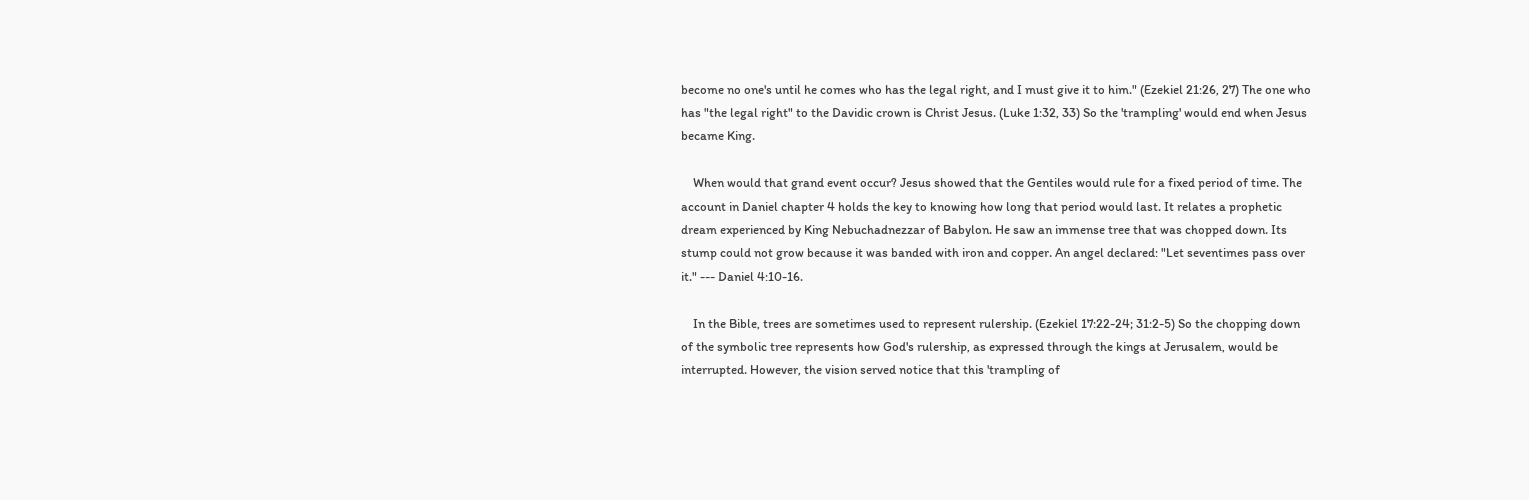become no one's until he comes who has the legal right, and I must give it to him." (Ezekiel 21:26, 27) The one who has "the legal right" to the Davidic crown is Christ Jesus. (Luke 1:32, 33) So the 'trampling' would end when Jesus became King.

    When would that grand event occur? Jesus showed that the Gentiles would rule for a fixed period of time. The account in Daniel chapter 4 holds the key to knowing how long that period would last. It relates a prophetic dream experienced by King Nebuchadnezzar of Babylon. He saw an immense tree that was chopped down. Its stump could not grow because it was banded with iron and copper. An angel declared: "Let seventimes pass over it." --- Daniel 4:10-16.

    In the Bible, trees are sometimes used to represent rulership. (Ezekiel 17:22-24; 31:2-5) So the chopping down of the symbolic tree represents how God's rulership, as expressed through the kings at Jerusalem, would be interrupted. However, the vision served notice that this 'trampling of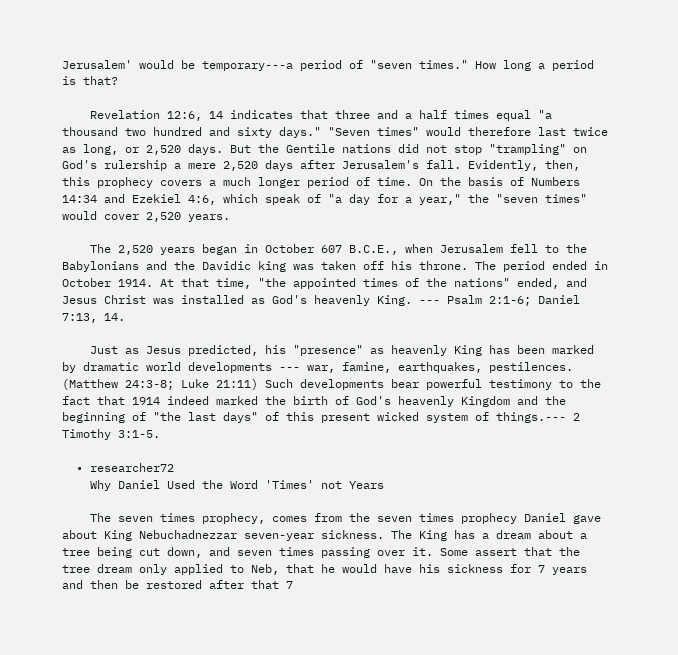Jerusalem' would be temporary---a period of "seven times." How long a period is that?

    Revelation 12:6, 14 indicates that three and a half times equal "a thousand two hundred and sixty days." "Seven times" would therefore last twice as long, or 2,520 days. But the Gentile nations did not stop "trampling" on God's rulership a mere 2,520 days after Jerusalem's fall. Evidently, then, this prophecy covers a much longer period of time. On the basis of Numbers 14:34 and Ezekiel 4:6, which speak of "a day for a year," the "seven times" would cover 2,520 years.

    The 2,520 years began in October 607 B.C.E., when Jerusalem fell to the Babylonians and the Davidic king was taken off his throne. The period ended in October 1914. At that time, "the appointed times of the nations" ended, and Jesus Christ was installed as God's heavenly King. --- Psalm 2:1-6; Daniel 7:13, 14.

    Just as Jesus predicted, his "presence" as heavenly King has been marked by dramatic world developments --- war, famine, earthquakes, pestilences. (Matthew 24:3-8; Luke 21:11) Such developments bear powerful testimony to the fact that 1914 indeed marked the birth of God's heavenly Kingdom and the beginning of "the last days" of this present wicked system of things.--- 2 Timothy 3:1-5.

  • researcher72
    Why Daniel Used the Word 'Times' not Years

    The seven times prophecy, comes from the seven times prophecy Daniel gave about King Nebuchadnezzar seven-year sickness. The King has a dream about a tree being cut down, and seven times passing over it. Some assert that the tree dream only applied to Neb, that he would have his sickness for 7 years and then be restored after that 7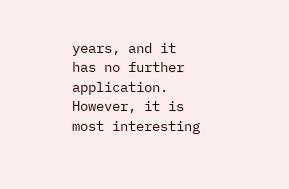years, and it has no further application. However, it is most interesting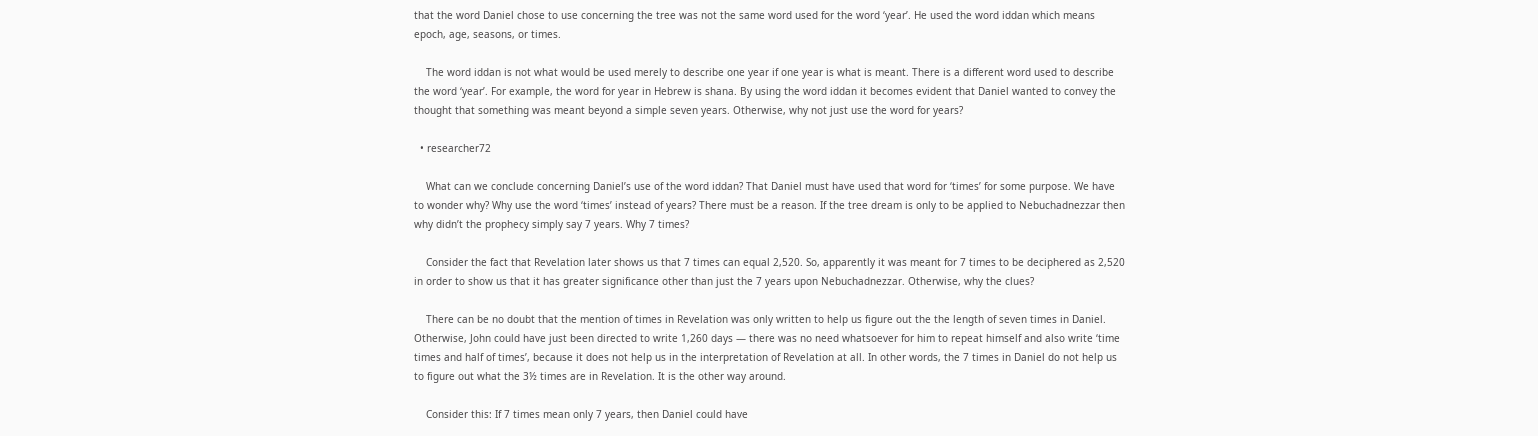that the word Daniel chose to use concerning the tree was not the same word used for the word ‘year’. He used the word iddan which means epoch, age, seasons, or times.

    The word iddan is not what would be used merely to describe one year if one year is what is meant. There is a different word used to describe the word ‘year’. For example, the word for year in Hebrew is shana. By using the word iddan it becomes evident that Daniel wanted to convey the thought that something was meant beyond a simple seven years. Otherwise, why not just use the word for years?

  • researcher72

    What can we conclude concerning Daniel’s use of the word iddan? That Daniel must have used that word for ‘times’ for some purpose. We have to wonder why? Why use the word ‘times’ instead of years? There must be a reason. If the tree dream is only to be applied to Nebuchadnezzar then why didn’t the prophecy simply say 7 years. Why 7 times?

    Consider the fact that Revelation later shows us that 7 times can equal 2,520. So, apparently it was meant for 7 times to be deciphered as 2,520 in order to show us that it has greater significance other than just the 7 years upon Nebuchadnezzar. Otherwise, why the clues?

    There can be no doubt that the mention of times in Revelation was only written to help us figure out the the length of seven times in Daniel. Otherwise, John could have just been directed to write 1,260 days — there was no need whatsoever for him to repeat himself and also write ‘time times and half of times’, because it does not help us in the interpretation of Revelation at all. In other words, the 7 times in Daniel do not help us to figure out what the 3½ times are in Revelation. It is the other way around.

    Consider this: If 7 times mean only 7 years, then Daniel could have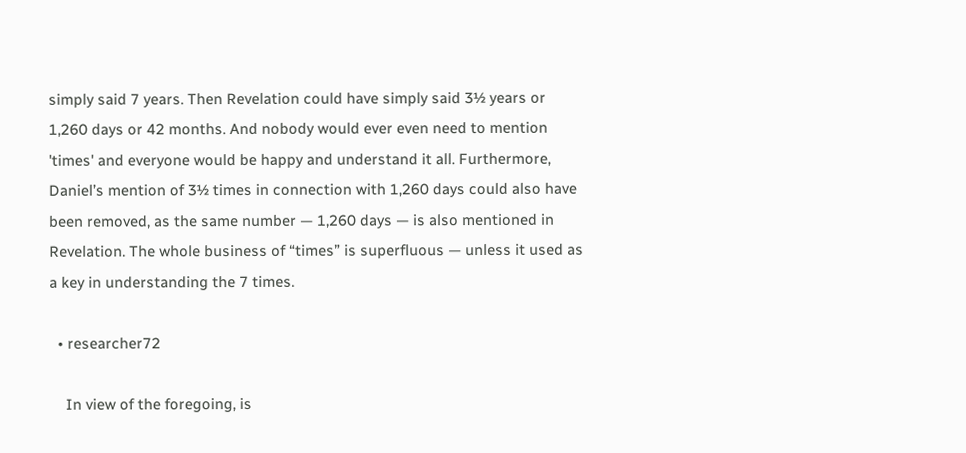simply said 7 years. Then Revelation could have simply said 3½ years or 1,260 days or 42 months. And nobody would ever even need to mention 'times' and everyone would be happy and understand it all. Furthermore, Daniel’s mention of 3½ times in connection with 1,260 days could also have been removed, as the same number — 1,260 days — is also mentioned in Revelation. The whole business of “times” is superfluous — unless it used as a key in understanding the 7 times.

  • researcher72

    In view of the foregoing, is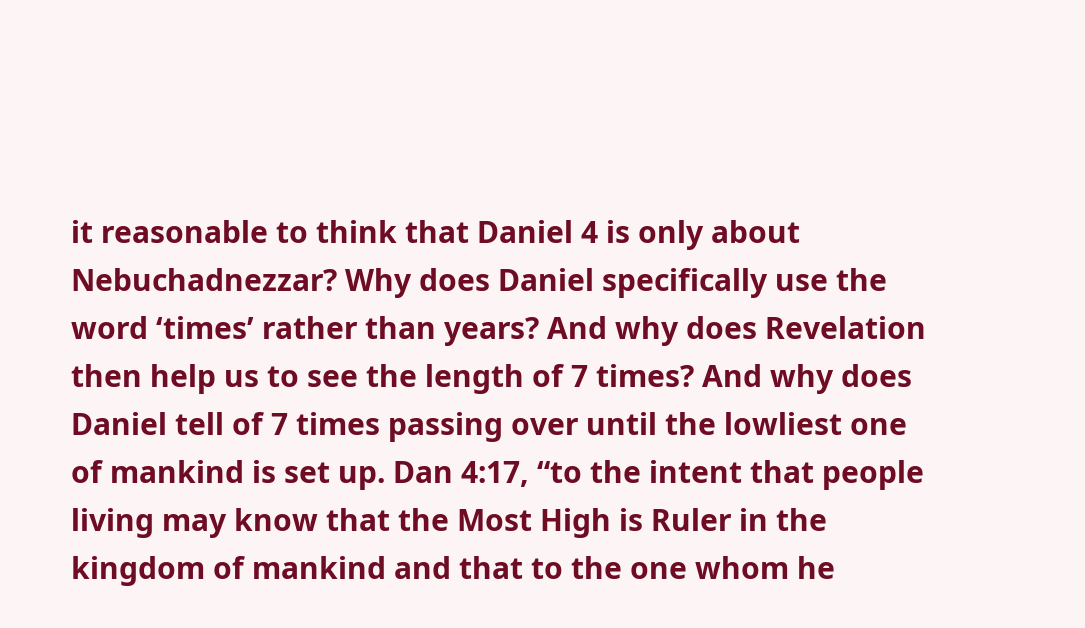it reasonable to think that Daniel 4 is only about Nebuchadnezzar? Why does Daniel specifically use the word ‘times’ rather than years? And why does Revelation then help us to see the length of 7 times? And why does Daniel tell of 7 times passing over until the lowliest one of mankind is set up. Dan 4:17, “to the intent that people living may know that the Most High is Ruler in the kingdom of mankind and that to the one whom he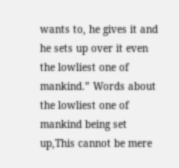wants to, he gives it and he sets up over it even the lowliest one of mankind.” Words about the lowliest one of mankind being set up,This cannot be mere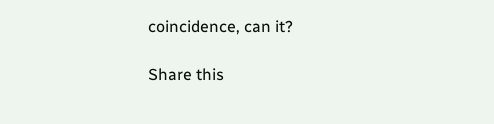coincidence, can it?

Share this